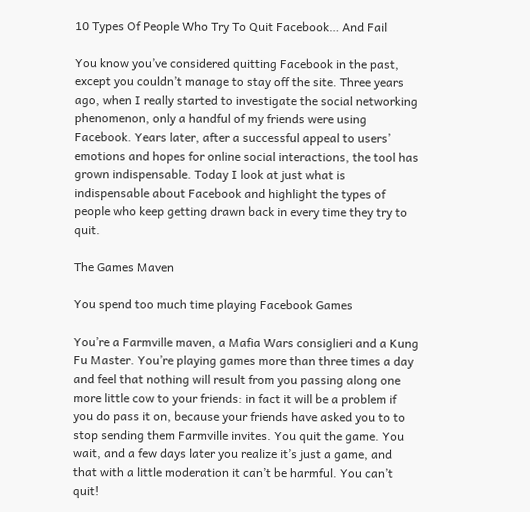10 Types Of People Who Try To Quit Facebook… And Fail

You know you’ve considered quitting Facebook in the past, except you couldn’t manage to stay off the site. Three years ago, when I really started to investigate the social networking phenomenon, only a handful of my friends were using Facebook. Years later, after a successful appeal to users’ emotions and hopes for online social interactions, the tool has grown indispensable. Today I look at just what is indispensable about Facebook and highlight the types of people who keep getting drawn back in every time they try to quit.

The Games Maven

You spend too much time playing Facebook Games

You’re a Farmville maven, a Mafia Wars consiglieri and a Kung Fu Master. You’re playing games more than three times a day and feel that nothing will result from you passing along one more little cow to your friends: in fact it will be a problem if you do pass it on, because your friends have asked you to to stop sending them Farmville invites. You quit the game. You wait, and a few days later you realize it’s just a game, and that with a little moderation it can’t be harmful. You can’t quit!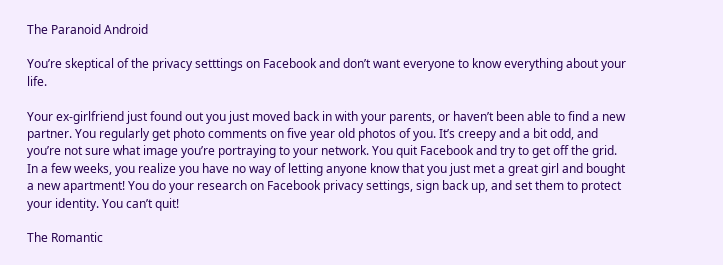The Paranoid Android

You’re skeptical of the privacy setttings on Facebook and don’t want everyone to know everything about your life.

Your ex-girlfriend just found out you just moved back in with your parents, or haven’t been able to find a new partner. You regularly get photo comments on five year old photos of you. It’s creepy and a bit odd, and you’re not sure what image you’re portraying to your network. You quit Facebook and try to get off the grid. In a few weeks, you realize you have no way of letting anyone know that you just met a great girl and bought a new apartment! You do your research on Facebook privacy settings, sign back up, and set them to protect your identity. You can’t quit!

The Romantic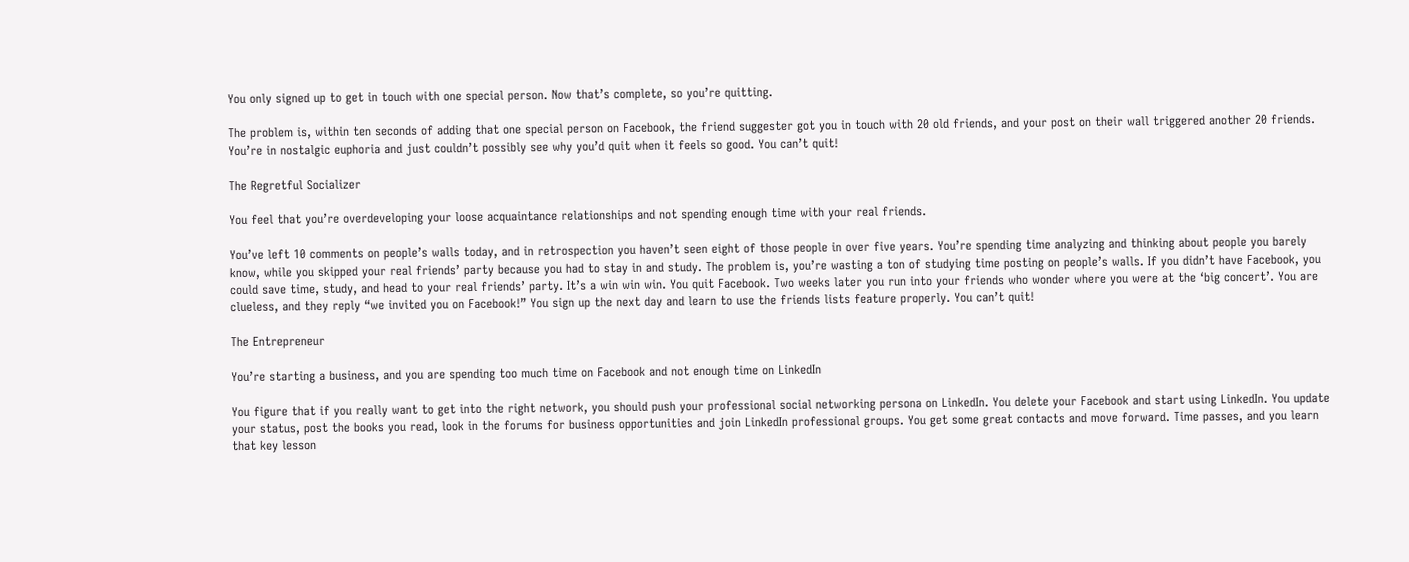You only signed up to get in touch with one special person. Now that’s complete, so you’re quitting.

The problem is, within ten seconds of adding that one special person on Facebook, the friend suggester got you in touch with 20 old friends, and your post on their wall triggered another 20 friends. You’re in nostalgic euphoria and just couldn’t possibly see why you’d quit when it feels so good. You can’t quit!

The Regretful Socializer

You feel that you’re overdeveloping your loose acquaintance relationships and not spending enough time with your real friends.

You’ve left 10 comments on people’s walls today, and in retrospection you haven’t seen eight of those people in over five years. You’re spending time analyzing and thinking about people you barely know, while you skipped your real friends’ party because you had to stay in and study. The problem is, you’re wasting a ton of studying time posting on people’s walls. If you didn’t have Facebook, you could save time, study, and head to your real friends’ party. It’s a win win win. You quit Facebook. Two weeks later you run into your friends who wonder where you were at the ‘big concert’. You are clueless, and they reply “we invited you on Facebook!” You sign up the next day and learn to use the friends lists feature properly. You can’t quit!

The Entrepreneur

You’re starting a business, and you are spending too much time on Facebook and not enough time on LinkedIn

You figure that if you really want to get into the right network, you should push your professional social networking persona on LinkedIn. You delete your Facebook and start using LinkedIn. You update your status, post the books you read, look in the forums for business opportunities and join LinkedIn professional groups. You get some great contacts and move forward. Time passes, and you learn that key lesson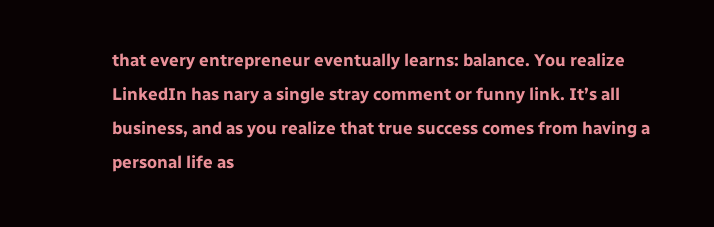that every entrepreneur eventually learns: balance. You realize LinkedIn has nary a single stray comment or funny link. It’s all business, and as you realize that true success comes from having a personal life as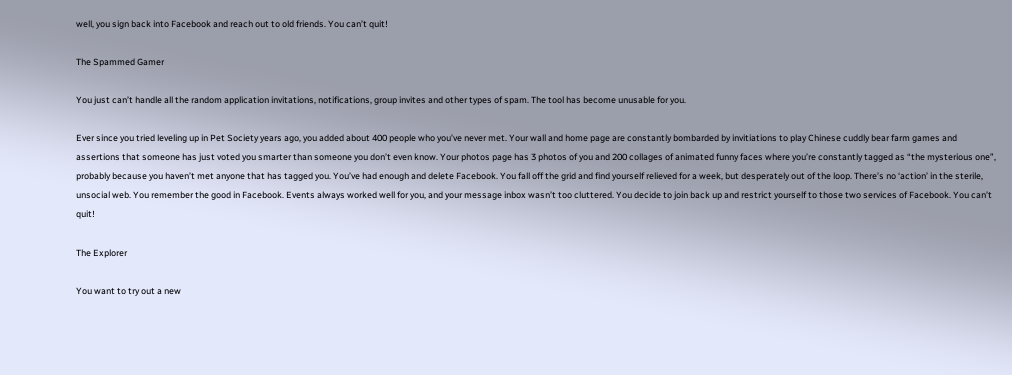well, you sign back into Facebook and reach out to old friends. You can’t quit!

The Spammed Gamer

You just can’t handle all the random application invitations, notifications, group invites and other types of spam. The tool has become unusable for you.

Ever since you tried leveling up in Pet Society years ago, you added about 400 people who you’ve never met. Your wall and home page are constantly bombarded by invitiations to play Chinese cuddly bear farm games and assertions that someone has just voted you smarter than someone you don’t even know. Your photos page has 3 photos of you and 200 collages of animated funny faces where you’re constantly tagged as “the mysterious one”, probably because you haven’t met anyone that has tagged you. You’ve had enough and delete Facebook. You fall off the grid and find yourself relieved for a week, but desperately out of the loop. There’s no ‘action’ in the sterile, unsocial web. You remember the good in Facebook. Events always worked well for you, and your message inbox wasn’t too cluttered. You decide to join back up and restrict yourself to those two services of Facebook. You can’t quit!

The Explorer

You want to try out a new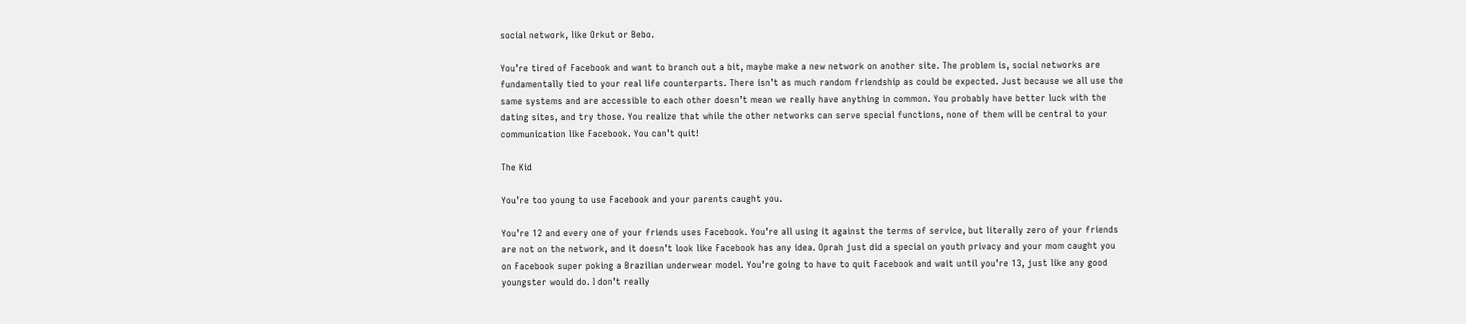social network, like Orkut or Bebo.

You’re tired of Facebook and want to branch out a bit, maybe make a new network on another site. The problem is, social networks are fundamentally tied to your real life counterparts. There isn’t as much random friendship as could be expected. Just because we all use the same systems and are accessible to each other doesn’t mean we really have anything in common. You probably have better luck with the dating sites, and try those. You realize that while the other networks can serve special functions, none of them will be central to your communication like Facebook. You can’t quit!

The Kid

You’re too young to use Facebook and your parents caught you.

You’re 12 and every one of your friends uses Facebook. You’re all using it against the terms of service, but literally zero of your friends are not on the network, and it doesn’t look like Facebook has any idea. Oprah just did a special on youth privacy and your mom caught you on Facebook super poking a Brazilian underwear model. You’re going to have to quit Facebook and wait until you’re 13, just like any good youngster would do. I don’t really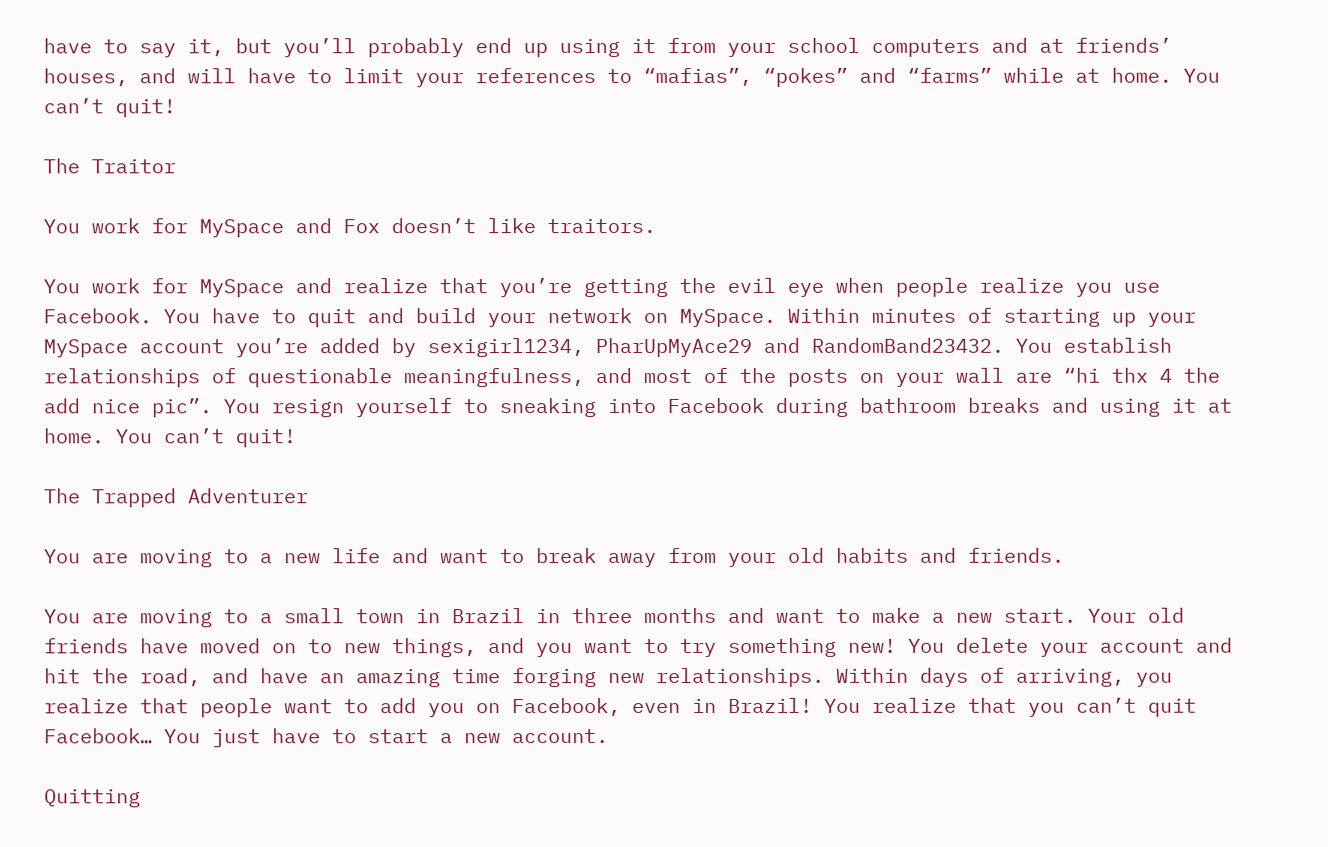have to say it, but you’ll probably end up using it from your school computers and at friends’ houses, and will have to limit your references to “mafias”, “pokes” and “farms” while at home. You can’t quit!

The Traitor

You work for MySpace and Fox doesn’t like traitors.

You work for MySpace and realize that you’re getting the evil eye when people realize you use Facebook. You have to quit and build your network on MySpace. Within minutes of starting up your MySpace account you’re added by sexigirl1234, PharUpMyAce29 and RandomBand23432. You establish relationships of questionable meaningfulness, and most of the posts on your wall are “hi thx 4 the add nice pic”. You resign yourself to sneaking into Facebook during bathroom breaks and using it at home. You can’t quit!

The Trapped Adventurer

You are moving to a new life and want to break away from your old habits and friends.

You are moving to a small town in Brazil in three months and want to make a new start. Your old friends have moved on to new things, and you want to try something new! You delete your account and hit the road, and have an amazing time forging new relationships. Within days of arriving, you realize that people want to add you on Facebook, even in Brazil! You realize that you can’t quit Facebook… You just have to start a new account.

Quitting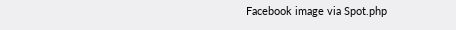Facebook image via Spot.php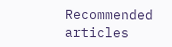Recommended articles